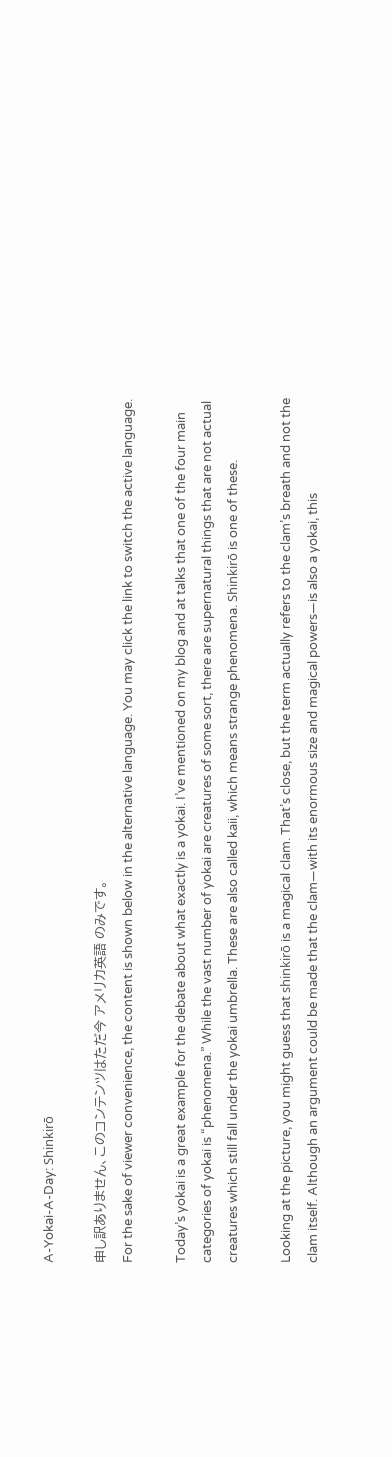A-Yokai-A-Day: Shinkirō

申し訳ありません、このコンテンツはただ今 アメリカ英語 のみです。
For the sake of viewer convenience, the content is shown below in the alternative language. You may click the link to switch the active language.

Today’s yokai is a great example for the debate about what exactly is a yokai. I’ve mentioned on my blog and at talks that one of the four main categories of yokai is “phenomena.” While the vast number of yokai are creatures of some sort, there are supernatural things that are not actual creatures which still fall under the yokai umbrella. These are also called kaii, which means strange phenomena. Shinkirō is one of these.

Looking at the picture, you might guess that shinkirō is a magical clam. That’s close, but the term actually refers to the clam’s breath and not the clam itself. Although an argument could be made that the clam—with its enormous size and magical powers—is also a yokai, this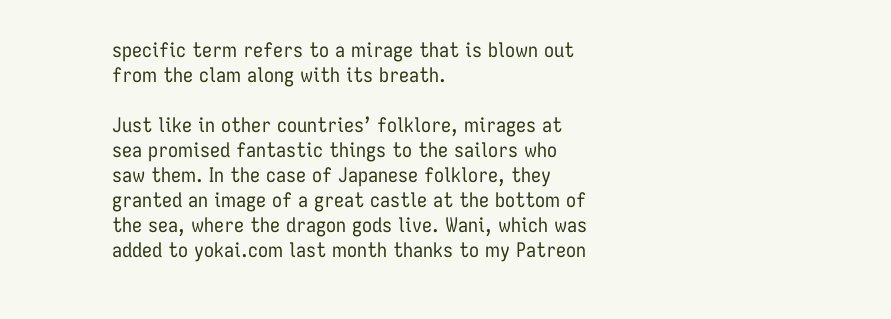specific term refers to a mirage that is blown out from the clam along with its breath.

Just like in other countries’ folklore, mirages at sea promised fantastic things to the sailors who saw them. In the case of Japanese folklore, they granted an image of a great castle at the bottom of the sea, where the dragon gods live. Wani, which was added to yokai.com last month thanks to my Patreon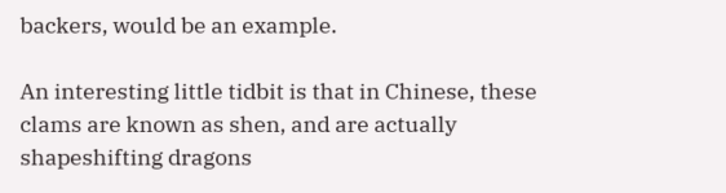backers, would be an example.

An interesting little tidbit is that in Chinese, these clams are known as shen, and are actually shapeshifting dragons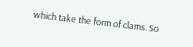which take the form of clams. So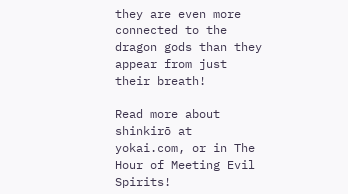they are even more connected to the dragon gods than they appear from just their breath!

Read more about shinkirō at yokai.com, or in The Hour of Meeting Evil Spirits!